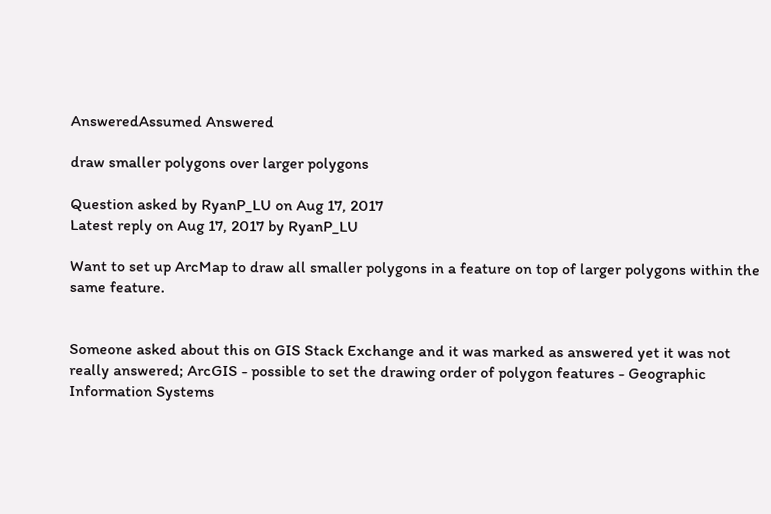AnsweredAssumed Answered

draw smaller polygons over larger polygons

Question asked by RyanP_LU on Aug 17, 2017
Latest reply on Aug 17, 2017 by RyanP_LU

Want to set up ArcMap to draw all smaller polygons in a feature on top of larger polygons within the same feature.


Someone asked about this on GIS Stack Exchange and it was marked as answered yet it was not really answered; ArcGIS - possible to set the drawing order of polygon features - Geographic Information Systems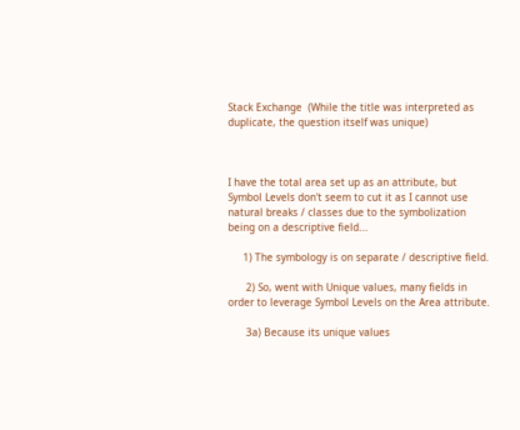Stack Exchange  (While the title was interpreted as duplicate, the question itself was unique)



I have the total area set up as an attribute, but Symbol Levels don't seem to cut it as I cannot use natural breaks / classes due to the symbolization being on a descriptive field...

     1) The symbology is on separate / descriptive field.

      2) So, went with Unique values, many fields in order to leverage Symbol Levels on the Area attribute.

      3a) Because its unique values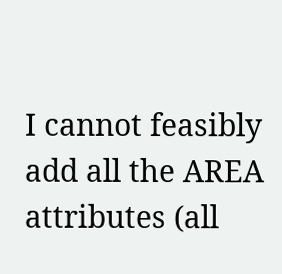I cannot feasibly add all the AREA attributes (all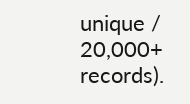unique / 20,000+ records).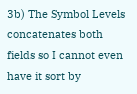3b) The Symbol Levels concatenates both fields so I cannot even have it sort by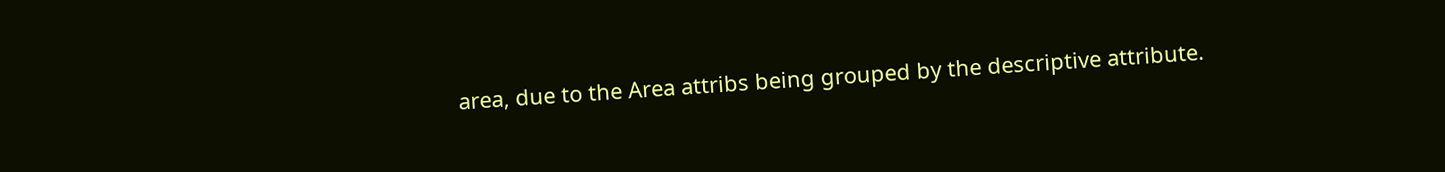area, due to the Area attribs being grouped by the descriptive attribute.